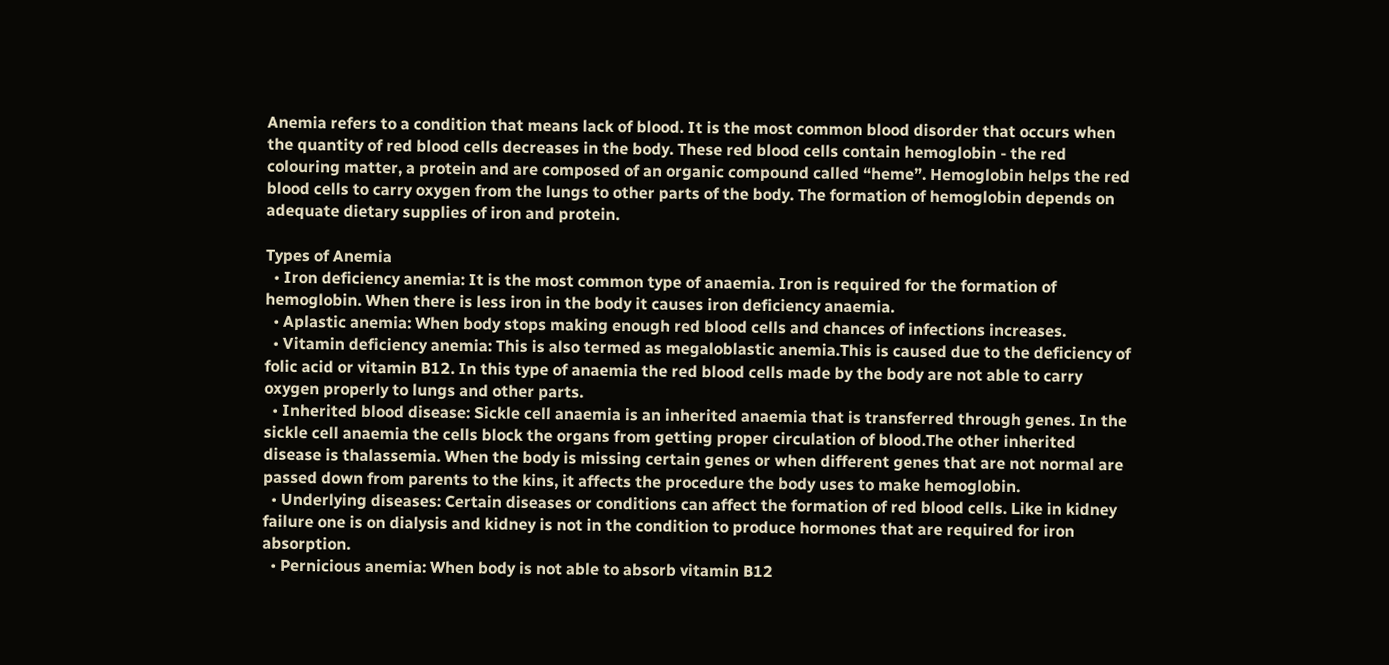Anemia refers to a condition that means lack of blood. It is the most common blood disorder that occurs when the quantity of red blood cells decreases in the body. These red blood cells contain hemoglobin - the red colouring matter, a protein and are composed of an organic compound called “heme”. Hemoglobin helps the red blood cells to carry oxygen from the lungs to other parts of the body. The formation of hemoglobin depends on adequate dietary supplies of iron and protein.

Types of Anemia
  • Iron deficiency anemia: It is the most common type of anaemia. Iron is required for the formation of hemoglobin. When there is less iron in the body it causes iron deficiency anaemia.
  • Aplastic anemia: When body stops making enough red blood cells and chances of infections increases.
  • Vitamin deficiency anemia: This is also termed as megaloblastic anemia.This is caused due to the deficiency of folic acid or vitamin B12. In this type of anaemia the red blood cells made by the body are not able to carry oxygen properly to lungs and other parts.
  • Inherited blood disease: Sickle cell anaemia is an inherited anaemia that is transferred through genes. In the sickle cell anaemia the cells block the organs from getting proper circulation of blood.The other inherited disease is thalassemia. When the body is missing certain genes or when different genes that are not normal are passed down from parents to the kins, it affects the procedure the body uses to make hemoglobin.
  • Underlying diseases: Certain diseases or conditions can affect the formation of red blood cells. Like in kidney failure one is on dialysis and kidney is not in the condition to produce hormones that are required for iron absorption.
  • Pernicious anemia: When body is not able to absorb vitamin B12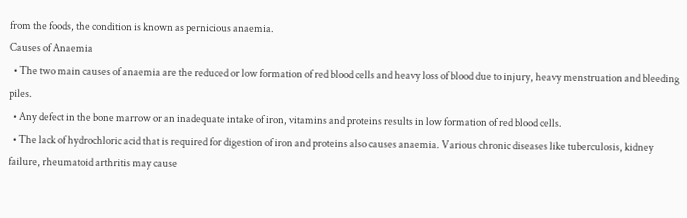from the foods, the condition is known as pernicious anaemia.
Causes of Anaemia
  • The two main causes of anaemia are the reduced or low formation of red blood cells and heavy loss of blood due to injury, heavy menstruation and bleeding piles.
  • Any defect in the bone marrow or an inadequate intake of iron, vitamins and proteins results in low formation of red blood cells.
  • The lack of hydrochloric acid that is required for digestion of iron and proteins also causes anaemia. Various chronic diseases like tuberculosis, kidney failure, rheumatoid arthritis may cause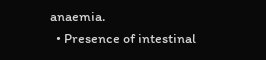anaemia.
  • Presence of intestinal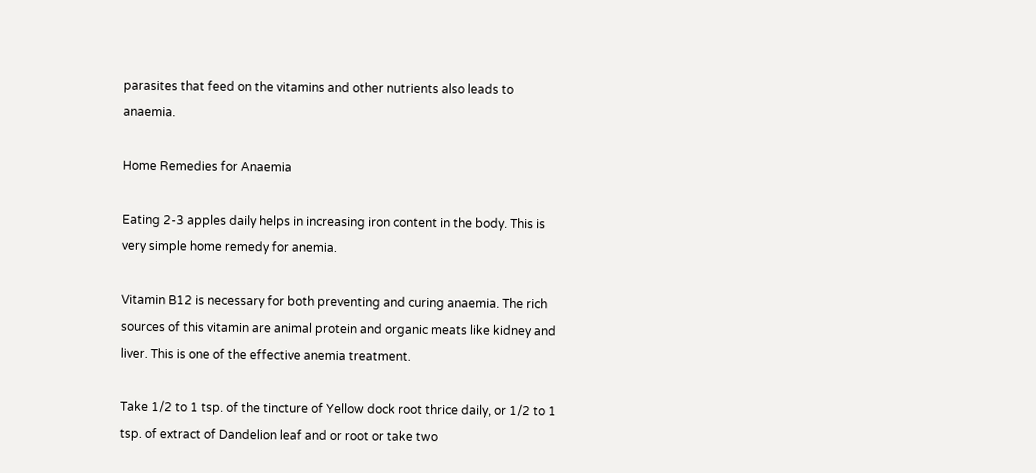parasites that feed on the vitamins and other nutrients also leads to anaemia.

Home Remedies for Anaemia

Eating 2-3 apples daily helps in increasing iron content in the body. This is very simple home remedy for anemia.

Vitamin B12 is necessary for both preventing and curing anaemia. The rich sources of this vitamin are animal protein and organic meats like kidney and liver. This is one of the effective anemia treatment.

Take 1/2 to 1 tsp. of the tincture of Yellow dock root thrice daily, or 1/2 to 1 tsp. of extract of Dandelion leaf and or root or take two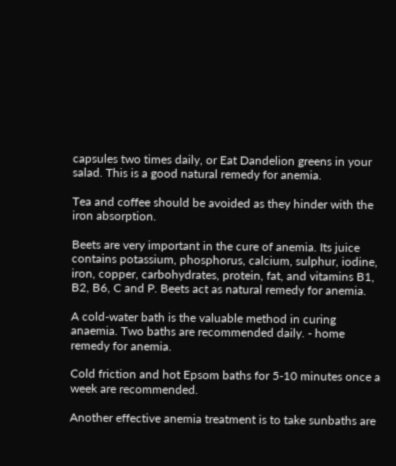capsules two times daily, or Eat Dandelion greens in your salad. This is a good natural remedy for anemia.

Tea and coffee should be avoided as they hinder with the iron absorption.

Beets are very important in the cure of anemia. Its juice contains potassium, phosphorus, calcium, sulphur, iodine, iron, copper, carbohydrates, protein, fat, and vitamins B1, B2, B6, C and P. Beets act as natural remedy for anemia.

A cold-water bath is the valuable method in curing anaemia. Two baths are recommended daily. - home remedy for anemia.

Cold friction and hot Epsom baths for 5-10 minutes once a week are recommended.

Another effective anemia treatment is to take sunbaths are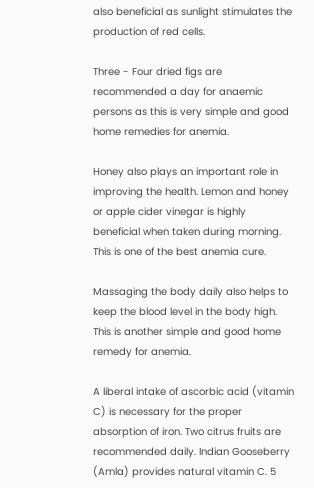also beneficial as sunlight stimulates the production of red cells.

Three - Four dried figs are recommended a day for anaemic persons as this is very simple and good home remedies for anemia.

Honey also plays an important role in improving the health. Lemon and honey or apple cider vinegar is highly beneficial when taken during morning. This is one of the best anemia cure.

Massaging the body daily also helps to keep the blood level in the body high. This is another simple and good home remedy for anemia.

A liberal intake of ascorbic acid (vitamin C) is necessary for the proper absorption of iron. Two citrus fruits are recommended daily. Indian Gooseberry (Amla) provides natural vitamin C. 5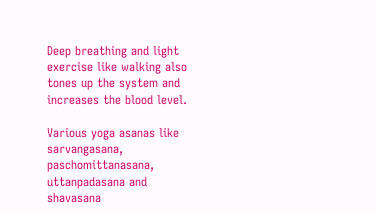Deep breathing and light exercise like walking also tones up the system and increases the blood level.

Various yoga asanas like sarvangasana, paschomittanasana, uttanpadasana and shavasana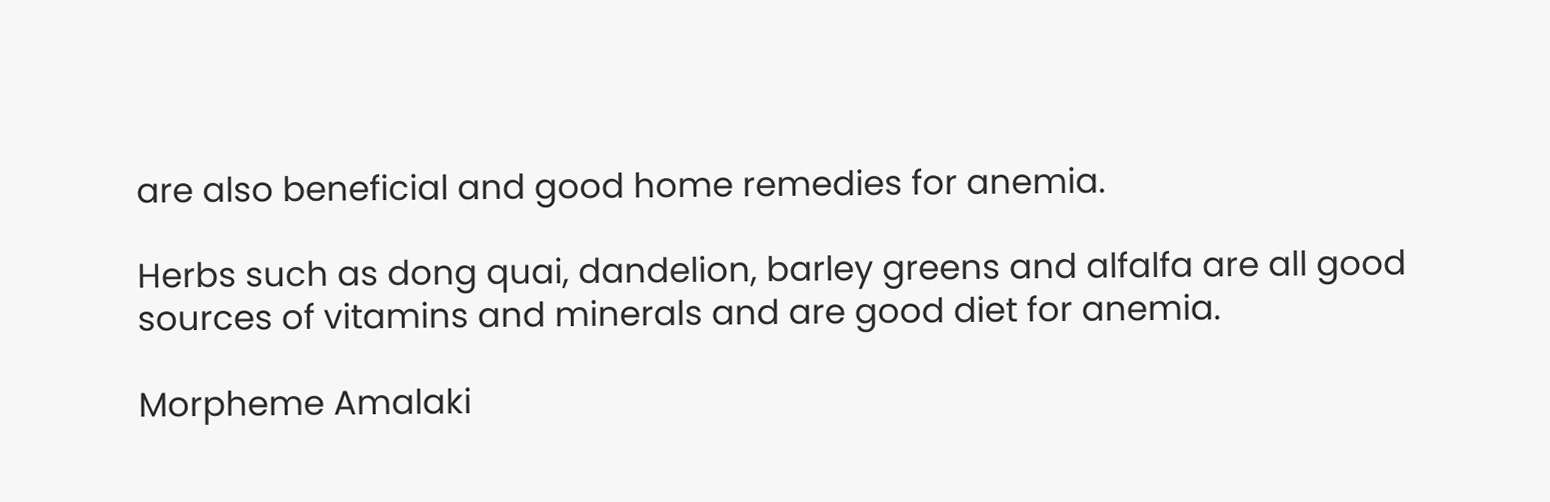are also beneficial and good home remedies for anemia.

Herbs such as dong quai, dandelion, barley greens and alfalfa are all good sources of vitamins and minerals and are good diet for anemia.

Morpheme Amalaki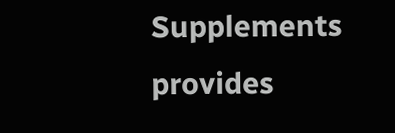Supplements provides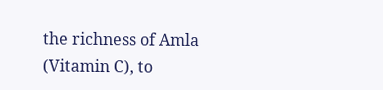the richness of Amla (Vitamin C), to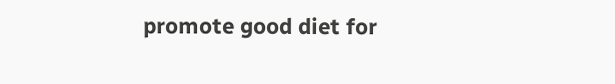promote good diet for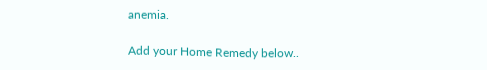anemia.

Add your Home Remedy below..